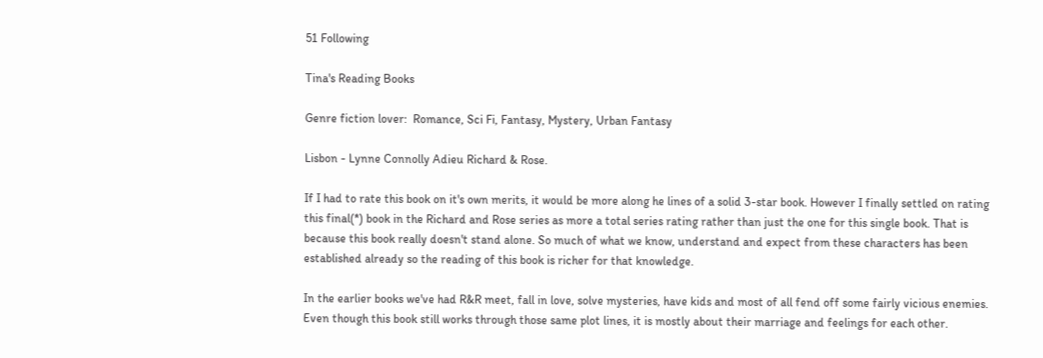51 Following

Tina's Reading Books

Genre fiction lover:  Romance, Sci Fi, Fantasy, Mystery, Urban Fantasy

Lisbon - Lynne Connolly Adieu Richard & Rose.

If I had to rate this book on it's own merits, it would be more along he lines of a solid 3-star book. However I finally settled on rating this final(*) book in the Richard and Rose series as more a total series rating rather than just the one for this single book. That is because this book really doesn't stand alone. So much of what we know, understand and expect from these characters has been established already so the reading of this book is richer for that knowledge.

In the earlier books we've had R&R meet, fall in love, solve mysteries, have kids and most of all fend off some fairly vicious enemies. Even though this book still works through those same plot lines, it is mostly about their marriage and feelings for each other.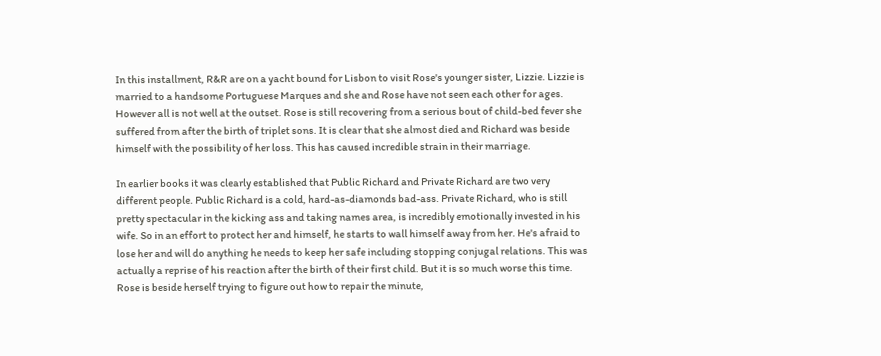In this installment, R&R are on a yacht bound for Lisbon to visit Rose's younger sister, Lizzie. Lizzie is married to a handsome Portuguese Marques and she and Rose have not seen each other for ages. However all is not well at the outset. Rose is still recovering from a serious bout of child-bed fever she suffered from after the birth of triplet sons. It is clear that she almost died and Richard was beside himself with the possibility of her loss. This has caused incredible strain in their marriage.

In earlier books it was clearly established that Public Richard and Private Richard are two very different people. Public Richard is a cold, hard-as-diamonds bad-ass. Private Richard, who is still pretty spectacular in the kicking ass and taking names area, is incredibly emotionally invested in his wife. So in an effort to protect her and himself, he starts to wall himself away from her. He's afraid to lose her and will do anything he needs to keep her safe including stopping conjugal relations. This was actually a reprise of his reaction after the birth of their first child. But it is so much worse this time. Rose is beside herself trying to figure out how to repair the minute,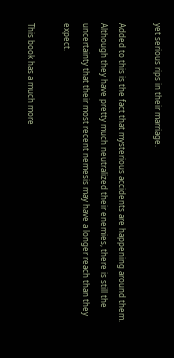yet serious rips in their marriage.

Added to this is the fact that mysterious accidents are happening around them. Although they have pretty much neutralized their enemies, there is still the uncertainty that their most recent nemesis may have a longer reach than they expect.

This book has a much more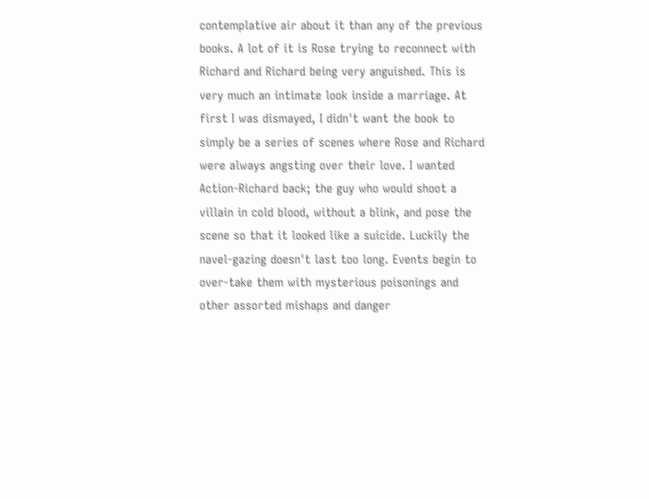contemplative air about it than any of the previous books. A lot of it is Rose trying to reconnect with Richard and Richard being very anguished. This is very much an intimate look inside a marriage. At first I was dismayed, I didn't want the book to simply be a series of scenes where Rose and Richard were always angsting over their love. I wanted Action-Richard back; the guy who would shoot a villain in cold blood, without a blink, and pose the scene so that it looked like a suicide. Luckily the navel-gazing doesn't last too long. Events begin to over-take them with mysterious poisonings and other assorted mishaps and danger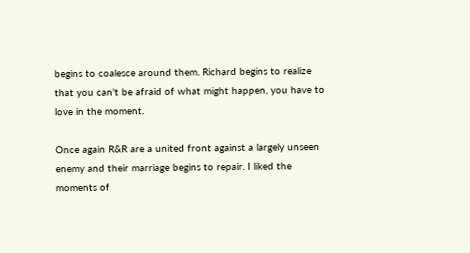begins to coalesce around them. Richard begins to realize that you can't be afraid of what might happen, you have to love in the moment.

Once again R&R are a united front against a largely unseen enemy and their marriage begins to repair. I liked the moments of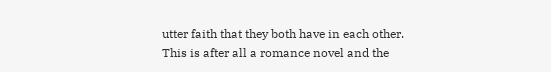utter faith that they both have in each other. This is after all a romance novel and the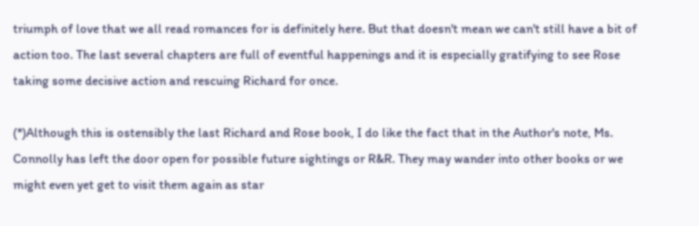triumph of love that we all read romances for is definitely here. But that doesn't mean we can't still have a bit of action too. The last several chapters are full of eventful happenings and it is especially gratifying to see Rose taking some decisive action and rescuing Richard for once.

(*)Although this is ostensibly the last Richard and Rose book, I do like the fact that in the Author's note, Ms. Connolly has left the door open for possible future sightings or R&R. They may wander into other books or we might even yet get to visit them again as star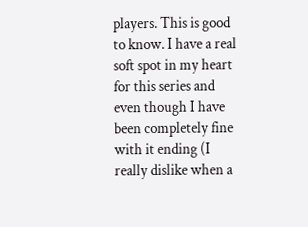players. This is good to know. I have a real soft spot in my heart for this series and even though I have been completely fine with it ending (I really dislike when a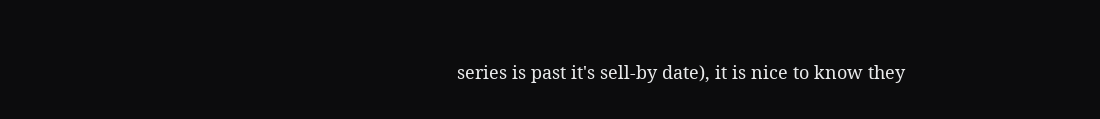series is past it's sell-by date), it is nice to know they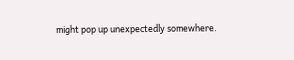might pop up unexpectedly somewhere.